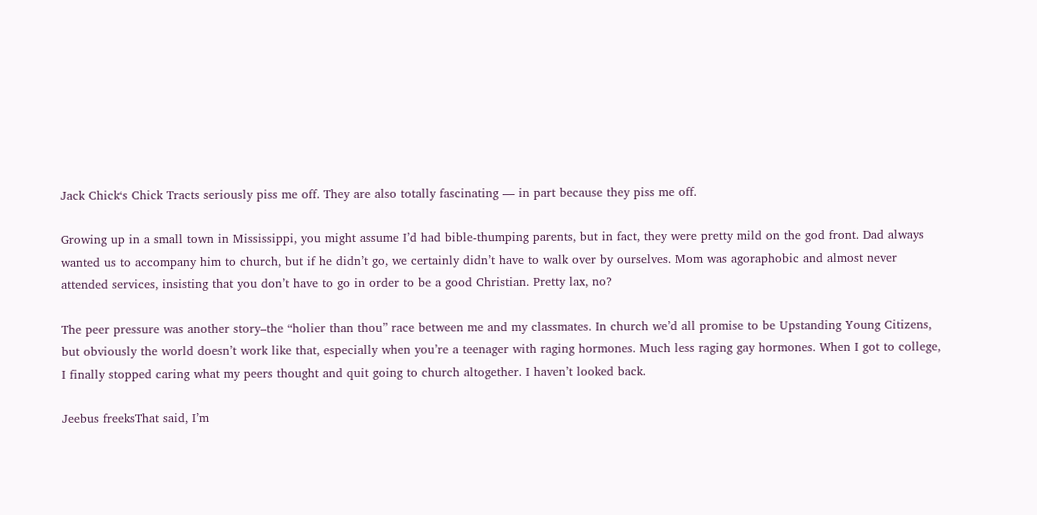Jack Chick‘s Chick Tracts seriously piss me off. They are also totally fascinating — in part because they piss me off.

Growing up in a small town in Mississippi, you might assume I’d had bible-thumping parents, but in fact, they were pretty mild on the god front. Dad always wanted us to accompany him to church, but if he didn’t go, we certainly didn’t have to walk over by ourselves. Mom was agoraphobic and almost never attended services, insisting that you don’t have to go in order to be a good Christian. Pretty lax, no?

The peer pressure was another story–the “holier than thou” race between me and my classmates. In church we’d all promise to be Upstanding Young Citizens, but obviously the world doesn’t work like that, especially when you’re a teenager with raging hormones. Much less raging gay hormones. When I got to college, I finally stopped caring what my peers thought and quit going to church altogether. I haven’t looked back.

Jeebus freeksThat said, I’m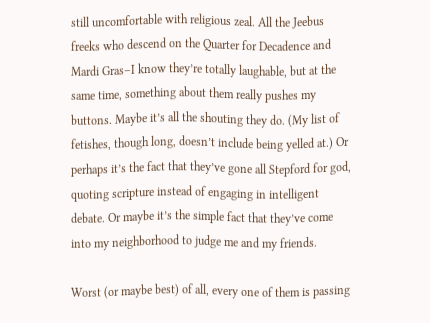still uncomfortable with religious zeal. All the Jeebus freeks who descend on the Quarter for Decadence and Mardi Gras–I know they’re totally laughable, but at the same time, something about them really pushes my buttons. Maybe it’s all the shouting they do. (My list of fetishes, though long, doesn’t include being yelled at.) Or perhaps it’s the fact that they’ve gone all Stepford for god, quoting scripture instead of engaging in intelligent debate. Or maybe it’s the simple fact that they’ve come into my neighborhood to judge me and my friends.

Worst (or maybe best) of all, every one of them is passing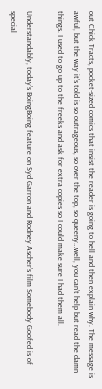out Chick Tracts, pocket-sized comics that insist the reader is going to hell and then explain why. The message is awful, but the way it’s told is so outrageous, so over the top, so queeny…well, you can’t help but read the damn things. I used to go up to the freeks and ask for extra copies so I could make sure I had them all.

Understandably, today’s BoingBoing feature on Syd Garron and Rodney Ascher’s film Somebody Goofed is of special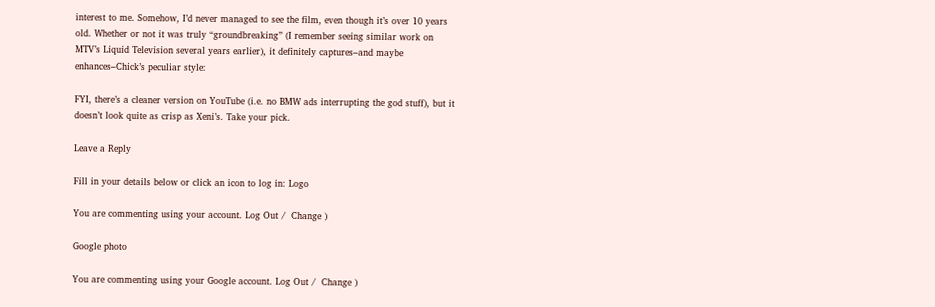interest to me. Somehow, I’d never managed to see the film, even though it’s over 10 years old. Whether or not it was truly “groundbreaking” (I remember seeing similar work on MTV’s Liquid Television several years earlier), it definitely captures–and maybe enhances–Chick’s peculiar style:

FYI, there’s a cleaner version on YouTube (i.e. no BMW ads interrupting the god stuff), but it doesn’t look quite as crisp as Xeni’s. Take your pick.

Leave a Reply

Fill in your details below or click an icon to log in: Logo

You are commenting using your account. Log Out /  Change )

Google photo

You are commenting using your Google account. Log Out /  Change )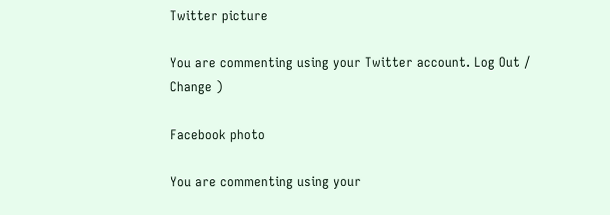Twitter picture

You are commenting using your Twitter account. Log Out /  Change )

Facebook photo

You are commenting using your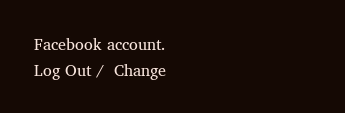Facebook account. Log Out /  Change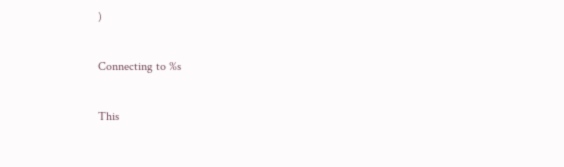)

Connecting to %s

This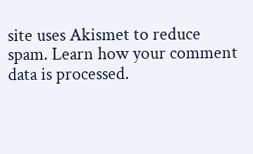site uses Akismet to reduce spam. Learn how your comment data is processed.